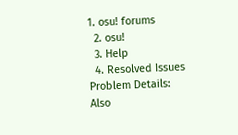1. osu! forums
  2. osu!
  3. Help
  4. Resolved Issues
Problem Details:
Also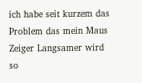ich habe seit kurzem das Problem das mein Maus Zeiger Langsamer wird so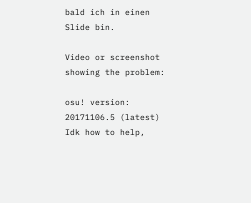bald ich in einen Slide bin.

Video or screenshot showing the problem:

osu! version: 20171106.5 (latest)
Idk how to help,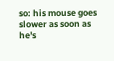so: his mouse goes slower as soon as he's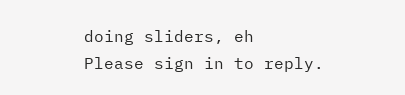doing sliders, eh
Please sign in to reply.